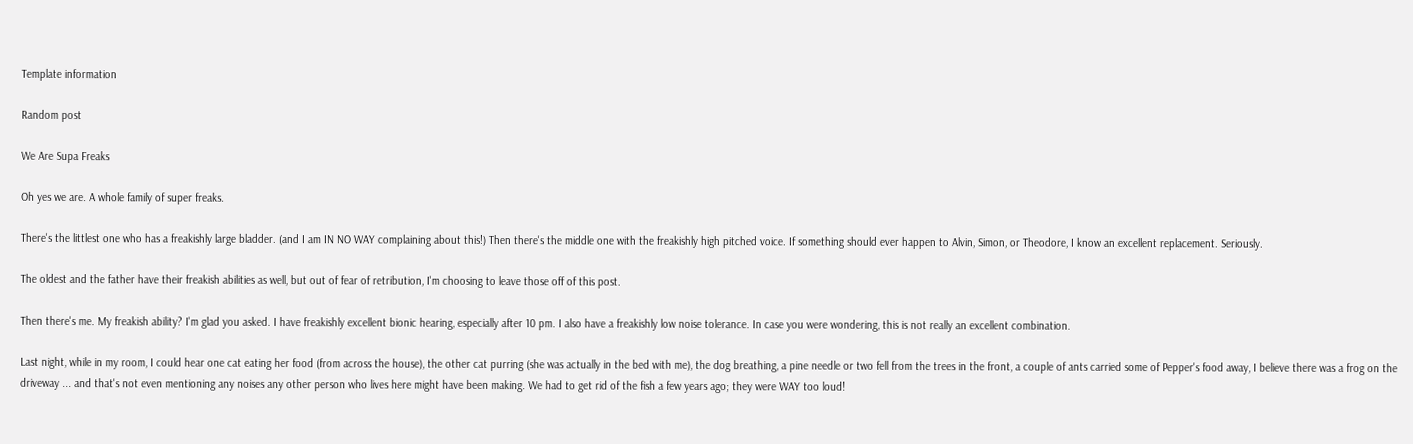Template information

Random post

We Are Supa Freaks

Oh yes we are. A whole family of super freaks.

There's the littlest one who has a freakishly large bladder. (and I am IN NO WAY complaining about this!) Then there's the middle one with the freakishly high pitched voice. If something should ever happen to Alvin, Simon, or Theodore, I know an excellent replacement. Seriously.

The oldest and the father have their freakish abilities as well, but out of fear of retribution, I'm choosing to leave those off of this post.

Then there's me. My freakish ability? I'm glad you asked. I have freakishly excellent bionic hearing, especially after 10 pm. I also have a freakishly low noise tolerance. In case you were wondering, this is not really an excellent combination.

Last night, while in my room, I could hear one cat eating her food (from across the house), the other cat purring (she was actually in the bed with me), the dog breathing, a pine needle or two fell from the trees in the front, a couple of ants carried some of Pepper's food away, I believe there was a frog on the driveway ... and that's not even mentioning any noises any other person who lives here might have been making. We had to get rid of the fish a few years ago; they were WAY too loud!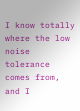I know totally where the low noise tolerance comes from, and I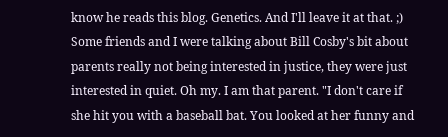know he reads this blog. Genetics. And I'll leave it at that. ;) Some friends and I were talking about Bill Cosby's bit about parents really not being interested in justice, they were just interested in quiet. Oh my. I am that parent. "I don't care if she hit you with a baseball bat. You looked at her funny and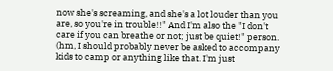now she's screaming, and she's a lot louder than you are, so you're in trouble!!" And I'm also the "I don't care if you can breathe or not; just be quiet!" person. (hm, I should probably never be asked to accompany kids to camp or anything like that. I'm just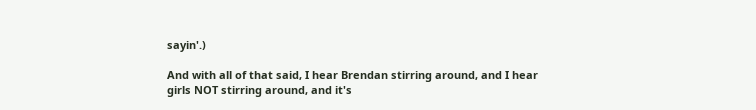sayin'.)

And with all of that said, I hear Brendan stirring around, and I hear girls NOT stirring around, and it's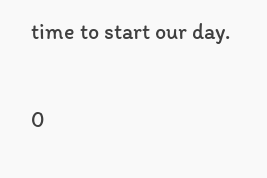time to start our day.

0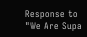Response to "We Are Supa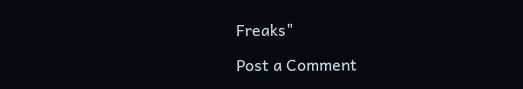Freaks"

Post a Comment